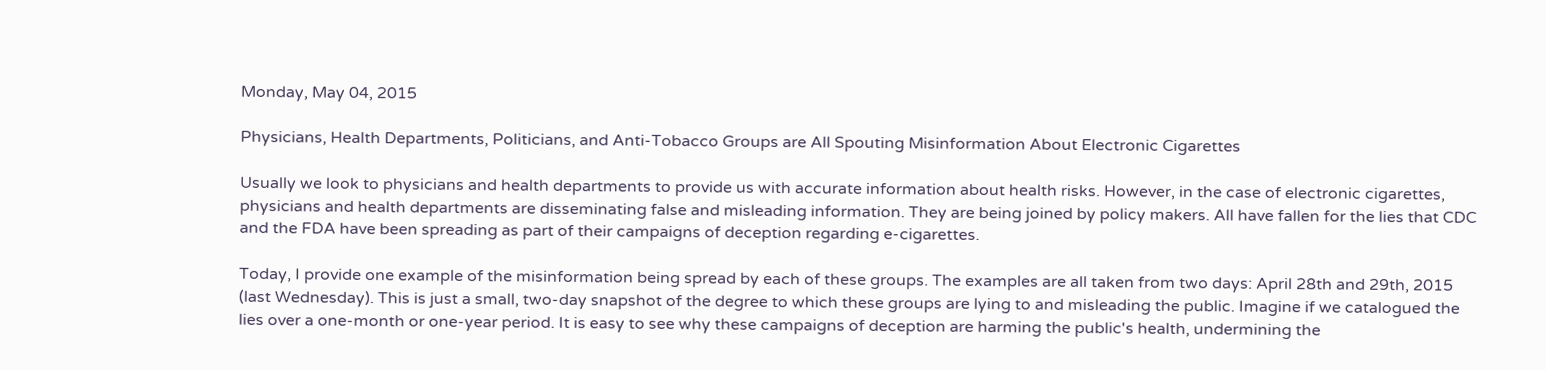Monday, May 04, 2015

Physicians, Health Departments, Politicians, and Anti-Tobacco Groups are All Spouting Misinformation About Electronic Cigarettes

Usually we look to physicians and health departments to provide us with accurate information about health risks. However, in the case of electronic cigarettes, physicians and health departments are disseminating false and misleading information. They are being joined by policy makers. All have fallen for the lies that CDC and the FDA have been spreading as part of their campaigns of deception regarding e-cigarettes.

Today, I provide one example of the misinformation being spread by each of these groups. The examples are all taken from two days: April 28th and 29th, 2015 (last Wednesday). This is just a small, two-day snapshot of the degree to which these groups are lying to and misleading the public. Imagine if we catalogued the lies over a one-month or one-year period. It is easy to see why these campaigns of deception are harming the public's health, undermining the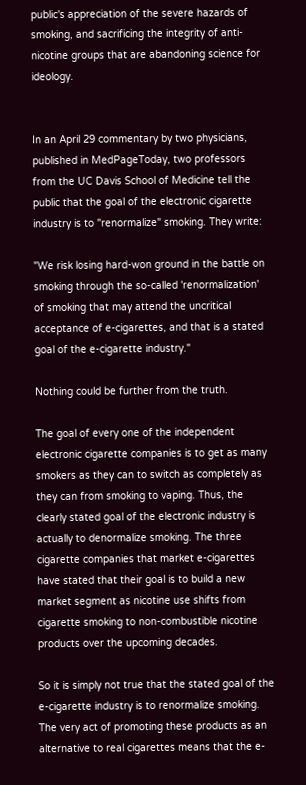public's appreciation of the severe hazards of smoking, and sacrificing the integrity of anti-nicotine groups that are abandoning science for ideology.


In an April 29 commentary by two physicians, published in MedPageToday, two professors from the UC Davis School of Medicine tell the public that the goal of the electronic cigarette industry is to "renormalize" smoking. They write:

"We risk losing hard-won ground in the battle on smoking through the so-called 'renormalization' of smoking that may attend the uncritical acceptance of e-cigarettes, and that is a stated goal of the e-cigarette industry."

Nothing could be further from the truth.

The goal of every one of the independent electronic cigarette companies is to get as many smokers as they can to switch as completely as they can from smoking to vaping. Thus, the clearly stated goal of the electronic industry is actually to denormalize smoking. The three cigarette companies that market e-cigarettes have stated that their goal is to build a new market segment as nicotine use shifts from cigarette smoking to non-combustible nicotine products over the upcoming decades.

So it is simply not true that the stated goal of the e-cigarette industry is to renormalize smoking. The very act of promoting these products as an alternative to real cigarettes means that the e-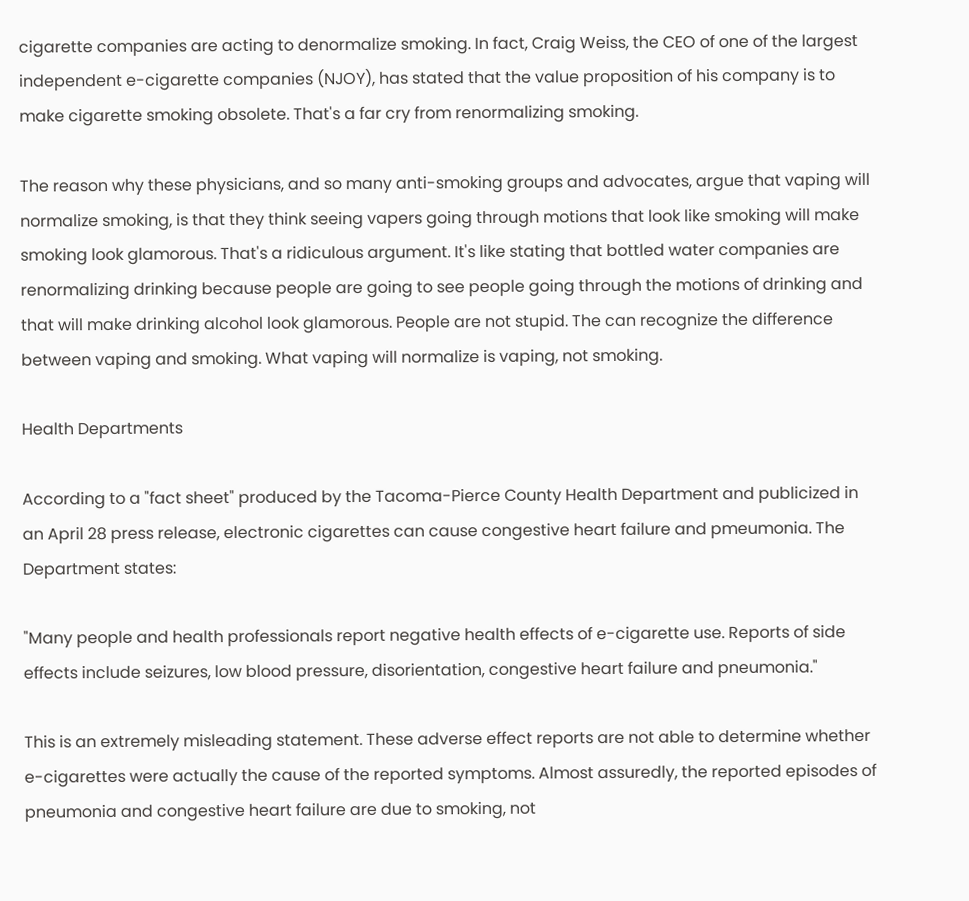cigarette companies are acting to denormalize smoking. In fact, Craig Weiss, the CEO of one of the largest independent e-cigarette companies (NJOY), has stated that the value proposition of his company is to make cigarette smoking obsolete. That's a far cry from renormalizing smoking.

The reason why these physicians, and so many anti-smoking groups and advocates, argue that vaping will normalize smoking, is that they think seeing vapers going through motions that look like smoking will make smoking look glamorous. That's a ridiculous argument. It's like stating that bottled water companies are renormalizing drinking because people are going to see people going through the motions of drinking and that will make drinking alcohol look glamorous. People are not stupid. The can recognize the difference between vaping and smoking. What vaping will normalize is vaping, not smoking.

Health Departments

According to a "fact sheet" produced by the Tacoma-Pierce County Health Department and publicized in an April 28 press release, electronic cigarettes can cause congestive heart failure and pmeumonia. The Department states:

"Many people and health professionals report negative health effects of e-cigarette use. Reports of side effects include seizures, low blood pressure, disorientation, congestive heart failure and pneumonia."

This is an extremely misleading statement. These adverse effect reports are not able to determine whether e-cigarettes were actually the cause of the reported symptoms. Almost assuredly, the reported episodes of pneumonia and congestive heart failure are due to smoking, not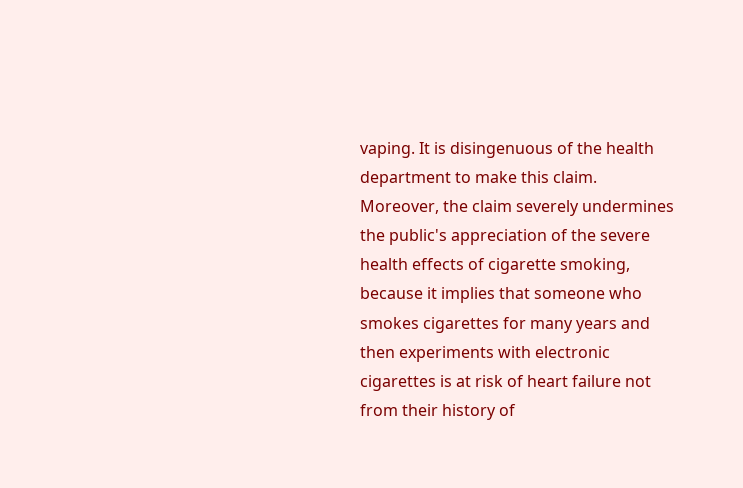vaping. It is disingenuous of the health department to make this claim. Moreover, the claim severely undermines the public's appreciation of the severe health effects of cigarette smoking, because it implies that someone who smokes cigarettes for many years and then experiments with electronic cigarettes is at risk of heart failure not from their history of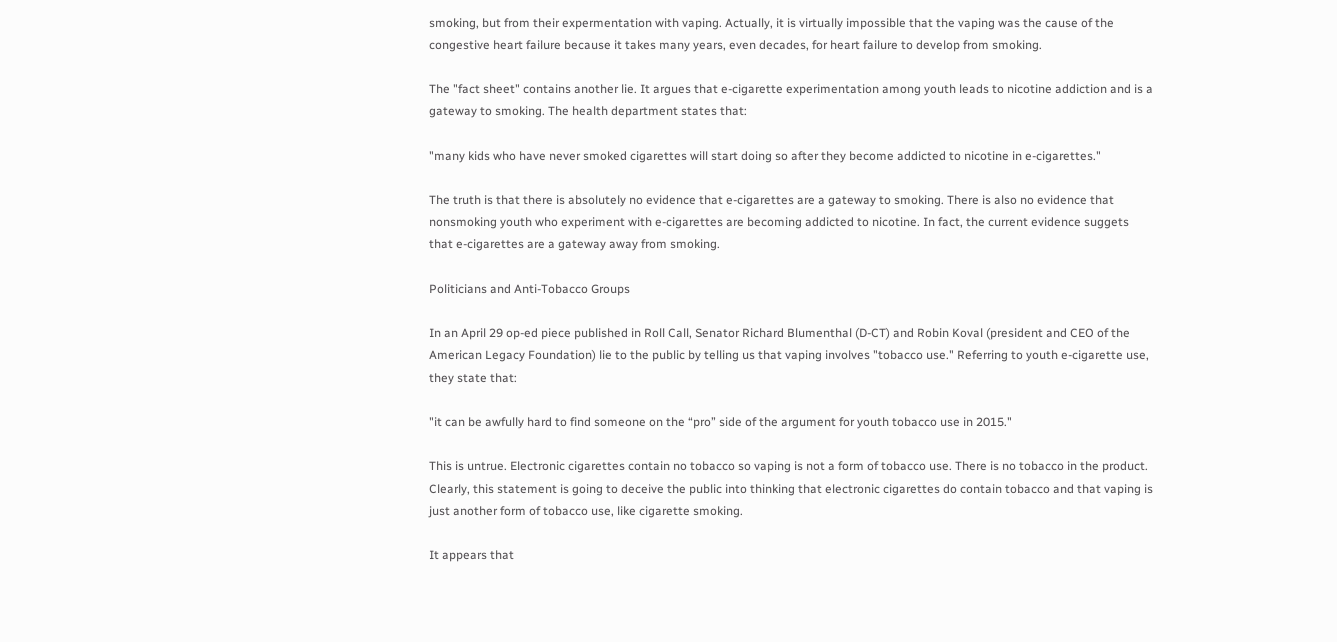smoking, but from their expermentation with vaping. Actually, it is virtually impossible that the vaping was the cause of the congestive heart failure because it takes many years, even decades, for heart failure to develop from smoking.

The "fact sheet" contains another lie. It argues that e-cigarette experimentation among youth leads to nicotine addiction and is a gateway to smoking. The health department states that:

"many kids who have never smoked cigarettes will start doing so after they become addicted to nicotine in e-cigarettes."

The truth is that there is absolutely no evidence that e-cigarettes are a gateway to smoking. There is also no evidence that nonsmoking youth who experiment with e-cigarettes are becoming addicted to nicotine. In fact, the current evidence suggets that e-cigarettes are a gateway away from smoking.

Politicians and Anti-Tobacco Groups

In an April 29 op-ed piece published in Roll Call, Senator Richard Blumenthal (D-CT) and Robin Koval (president and CEO of the American Legacy Foundation) lie to the public by telling us that vaping involves "tobacco use." Referring to youth e-cigarette use, they state that:

"it can be awfully hard to find someone on the “pro” side of the argument for youth tobacco use in 2015."

This is untrue. Electronic cigarettes contain no tobacco so vaping is not a form of tobacco use. There is no tobacco in the product. Clearly, this statement is going to deceive the public into thinking that electronic cigarettes do contain tobacco and that vaping is just another form of tobacco use, like cigarette smoking.

It appears that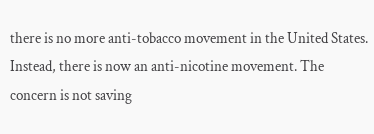there is no more anti-tobacco movement in the United States. Instead, there is now an anti-nicotine movement. The concern is not saving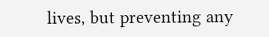lives, but preventing any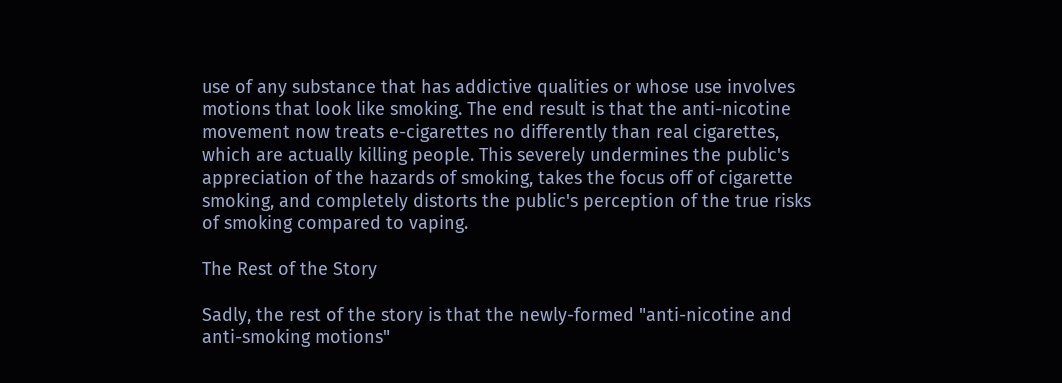use of any substance that has addictive qualities or whose use involves motions that look like smoking. The end result is that the anti-nicotine movement now treats e-cigarettes no differently than real cigarettes, which are actually killing people. This severely undermines the public's appreciation of the hazards of smoking, takes the focus off of cigarette smoking, and completely distorts the public's perception of the true risks of smoking compared to vaping.

The Rest of the Story

Sadly, the rest of the story is that the newly-formed "anti-nicotine and anti-smoking motions"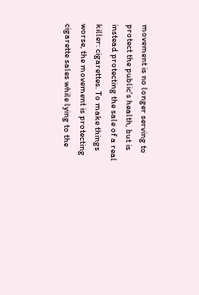movement is no longer serving to protect the public's health, but is instead protecting the sale of a real killer: cigarettes. To make things worse, the movement is protecting cigarette sales while lying to the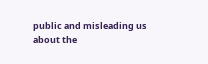public and misleading us about the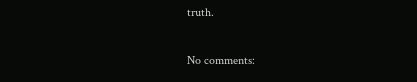truth.

No comments: